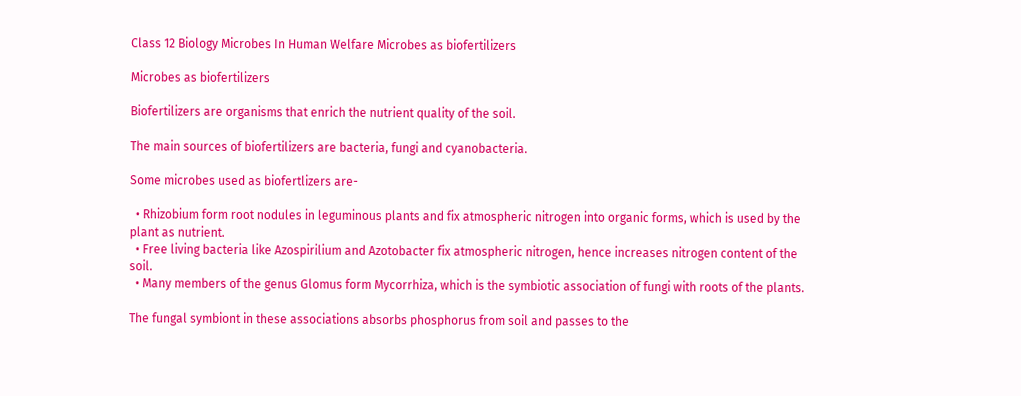Class 12 Biology Microbes In Human Welfare Microbes as biofertilizers

Microbes as biofertilizers

Biofertilizers are organisms that enrich the nutrient quality of the soil.

The main sources of biofertilizers are bacteria, fungi and cyanobacteria.

Some microbes used as biofertlizers are-

  • Rhizobium form root nodules in leguminous plants and fix atmospheric nitrogen into organic forms, which is used by the plant as nutrient.
  • Free living bacteria like Azospirilium and Azotobacter fix atmospheric nitrogen, hence increases nitrogen content of the soil.
  • Many members of the genus Glomus form Mycorrhiza, which is the symbiotic association of fungi with roots of the plants.

The fungal symbiont in these associations absorbs phosphorus from soil and passes to the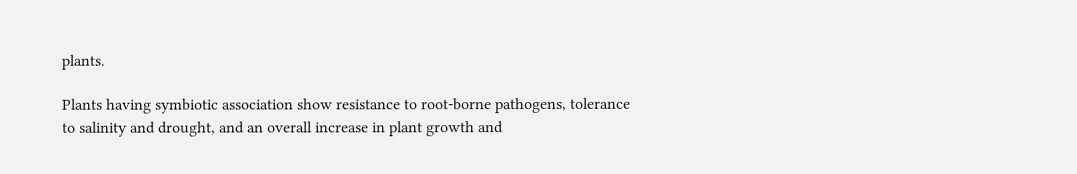plants.

Plants having symbiotic association show resistance to root-borne pathogens, tolerance to salinity and drought, and an overall increase in plant growth and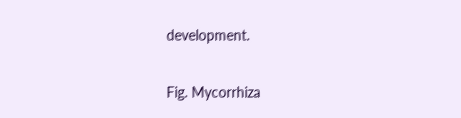development.

Fig. Mycorrhiza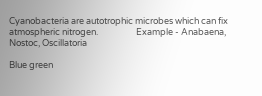Cyanobacteria are autotrophic microbes which can fix atmospheric nitrogen.                   Example - Anabaena, Nostoc, Oscillatoria

Blue green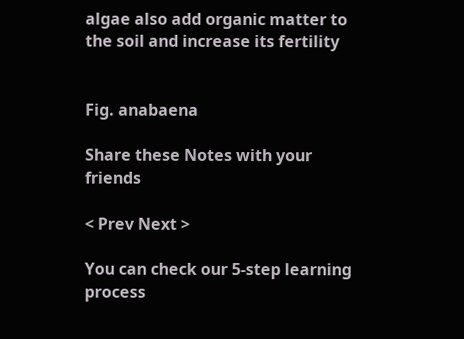algae also add organic matter to the soil and increase its fertility


Fig. anabaena

Share these Notes with your friends

< Prev Next >

You can check our 5-step learning process